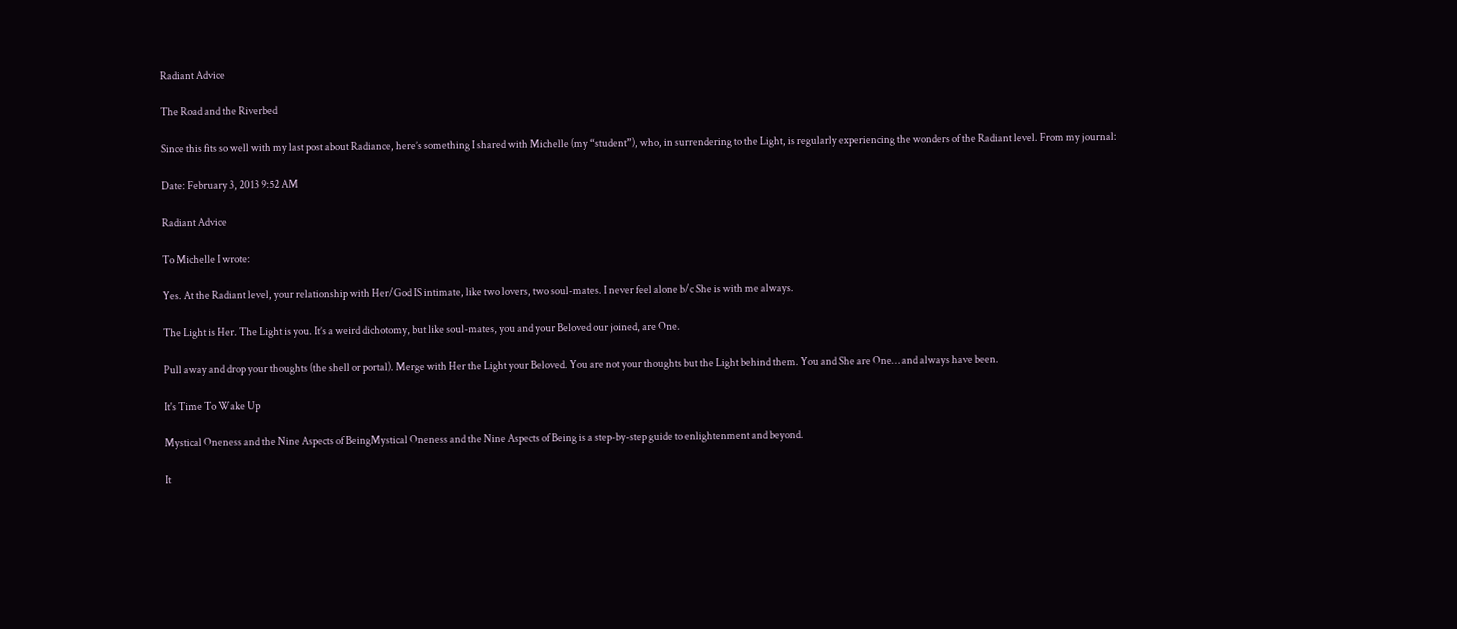Radiant Advice

The Road and the Riverbed

Since this fits so well with my last post about Radiance, here’s something I shared with Michelle (my “student”), who, in surrendering to the Light, is regularly experiencing the wonders of the Radiant level. From my journal:

Date: February 3, 2013 9:52 AM

Radiant Advice

To Michelle I wrote:

Yes. At the Radiant level, your relationship with Her/God IS intimate, like two lovers, two soul-mates. I never feel alone b/c She is with me always.

The Light is Her. The Light is you. It’s a weird dichotomy, but like soul-mates, you and your Beloved our joined, are One.

Pull away and drop your thoughts (the shell or portal). Merge with Her the Light your Beloved. You are not your thoughts but the Light behind them. You and She are One… and always have been.

It's Time To Wake Up

Mystical Oneness and the Nine Aspects of BeingMystical Oneness and the Nine Aspects of Being is a step-by-step guide to enlightenment and beyond.

It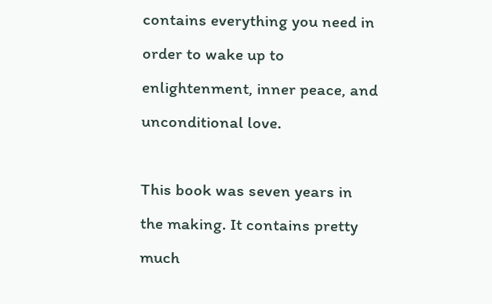contains everything you need in order to wake up to enlightenment, inner peace, and unconditional love.

This book was seven years in the making. It contains pretty much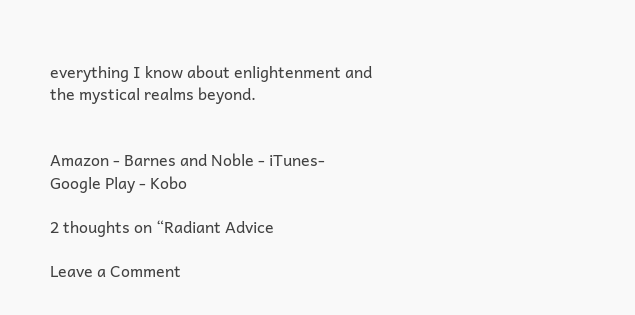everything I know about enlightenment and the mystical realms beyond.


Amazon - Barnes and Noble - iTunes- Google Play - Kobo

2 thoughts on “Radiant Advice

Leave a Comment